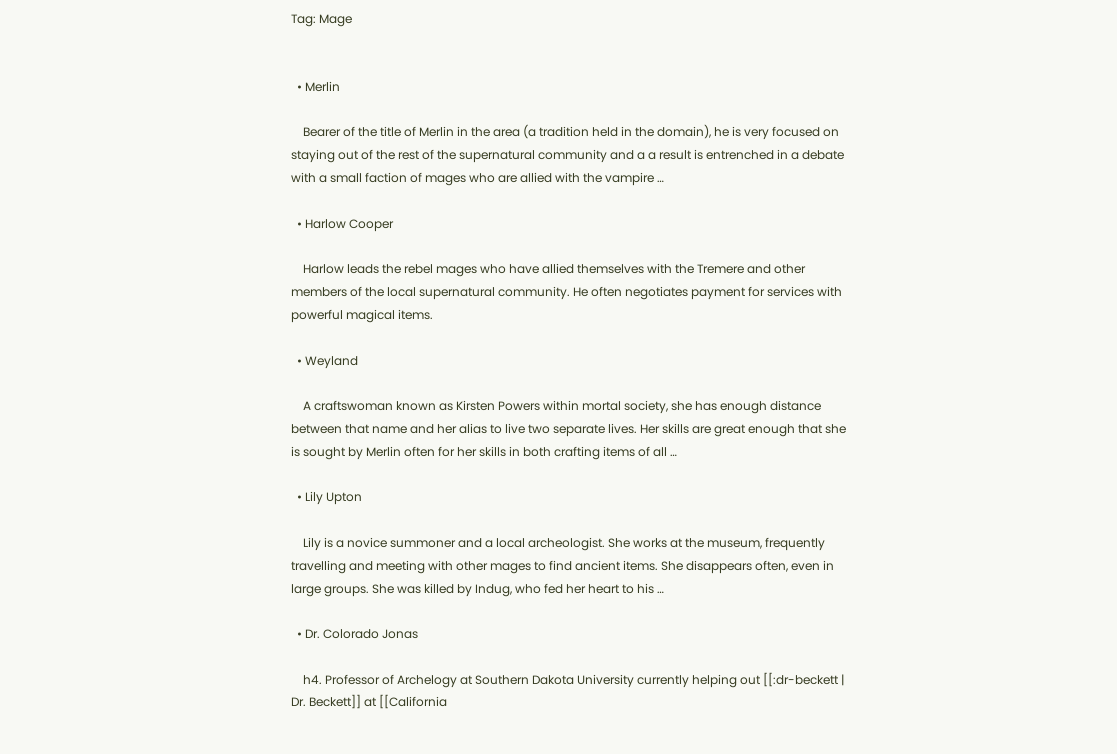Tag: Mage


  • Merlin

    Bearer of the title of Merlin in the area (a tradition held in the domain), he is very focused on staying out of the rest of the supernatural community and a a result is entrenched in a debate with a small faction of mages who are allied with the vampire …

  • Harlow Cooper

    Harlow leads the rebel mages who have allied themselves with the Tremere and other members of the local supernatural community. He often negotiates payment for services with powerful magical items.

  • Weyland

    A craftswoman known as Kirsten Powers within mortal society, she has enough distance between that name and her alias to live two separate lives. Her skills are great enough that she is sought by Merlin often for her skills in both crafting items of all …

  • Lily Upton

    Lily is a novice summoner and a local archeologist. She works at the museum, frequently travelling and meeting with other mages to find ancient items. She disappears often, even in large groups. She was killed by Indug, who fed her heart to his …

  • Dr. Colorado Jonas

    h4. Professor of Archelogy at Southern Dakota University currently helping out [[:dr-beckett | Dr. Beckett]] at [[California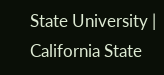State University | California State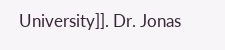University]]. Dr. Jonas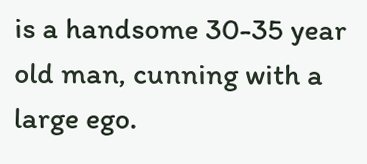is a handsome 30-35 year old man, cunning with a large ego.